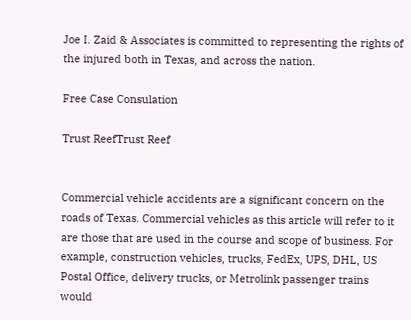Joe I. Zaid & Associates is committed to representing the rights of the injured both in Texas, and across the nation.

Free Case Consulation

Trust ReefTrust Reef


Commercial vehicle accidents are a significant concern on the roads of Texas. Commercial vehicles as this article will refer to it are those that are used in the course and scope of business. For example, construction vehicles, trucks, FedEx, UPS, DHL, US Postal Office, delivery trucks, or Metrolink passenger trains would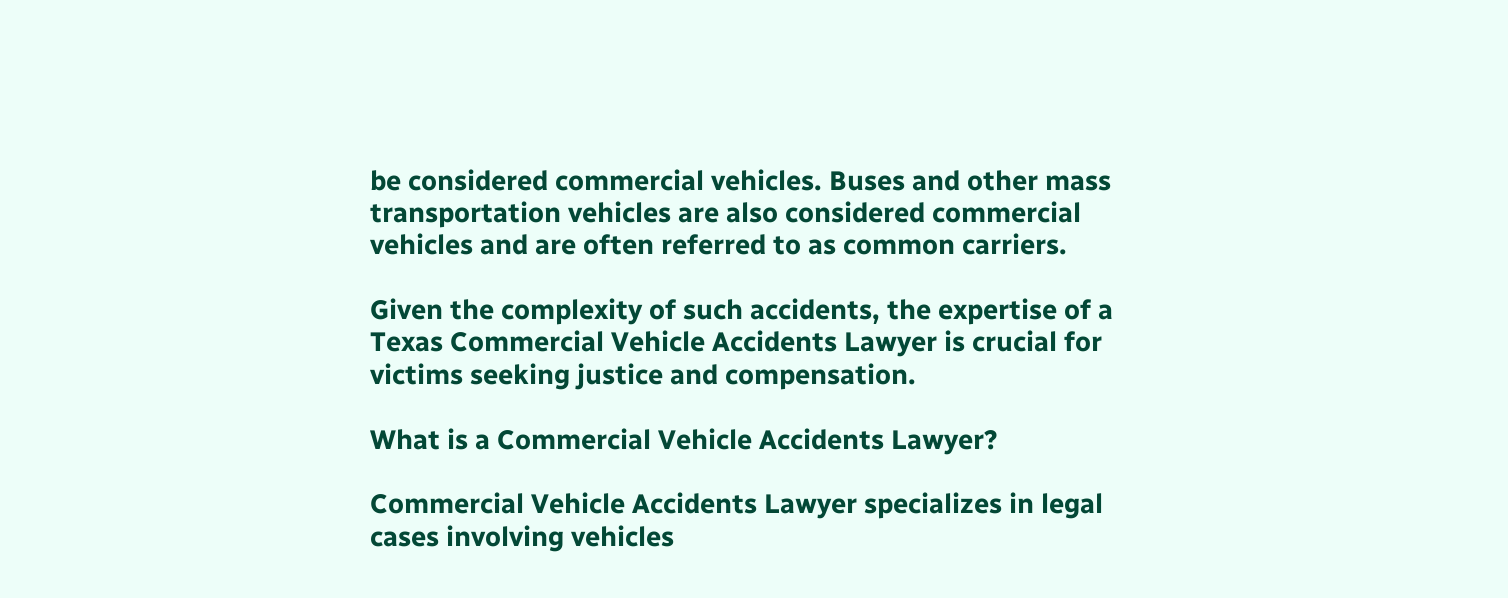be considered commercial vehicles. Buses and other mass transportation vehicles are also considered commercial vehicles and are often referred to as common carriers.

Given the complexity of such accidents, the expertise of a Texas Commercial Vehicle Accidents Lawyer is crucial for victims seeking justice and compensation.

What is a Commercial Vehicle Accidents Lawyer?

Commercial Vehicle Accidents Lawyer specializes in legal cases involving vehicles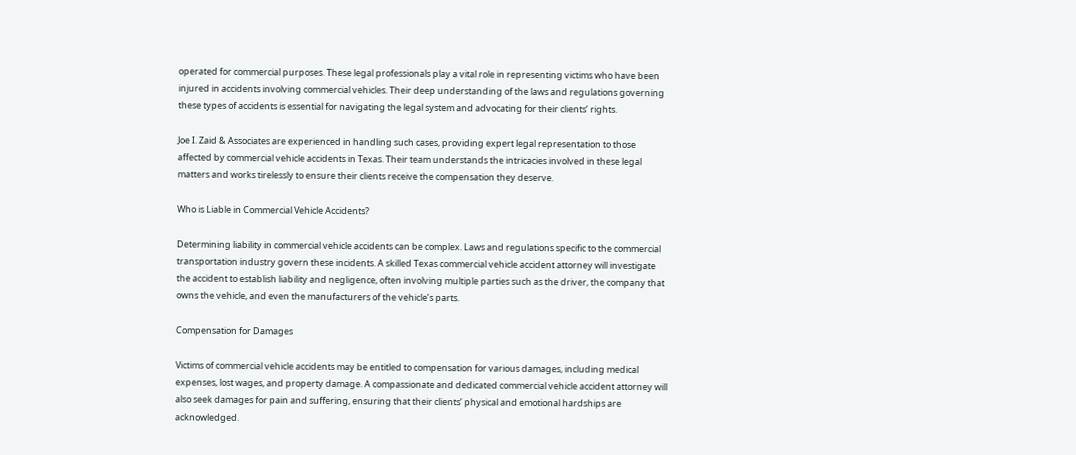operated for commercial purposes. These legal professionals play a vital role in representing victims who have been injured in accidents involving commercial vehicles. Their deep understanding of the laws and regulations governing these types of accidents is essential for navigating the legal system and advocating for their clients’ rights.

Joe I. Zaid & Associates are experienced in handling such cases, providing expert legal representation to those affected by commercial vehicle accidents in Texas. Their team understands the intricacies involved in these legal matters and works tirelessly to ensure their clients receive the compensation they deserve.

Who is Liable in Commercial Vehicle Accidents?

Determining liability in commercial vehicle accidents can be complex. Laws and regulations specific to the commercial transportation industry govern these incidents. A skilled Texas commercial vehicle accident attorney will investigate the accident to establish liability and negligence, often involving multiple parties such as the driver, the company that owns the vehicle, and even the manufacturers of the vehicle’s parts.

Compensation for Damages

Victims of commercial vehicle accidents may be entitled to compensation for various damages, including medical expenses, lost wages, and property damage. A compassionate and dedicated commercial vehicle accident attorney will also seek damages for pain and suffering, ensuring that their clients’ physical and emotional hardships are acknowledged.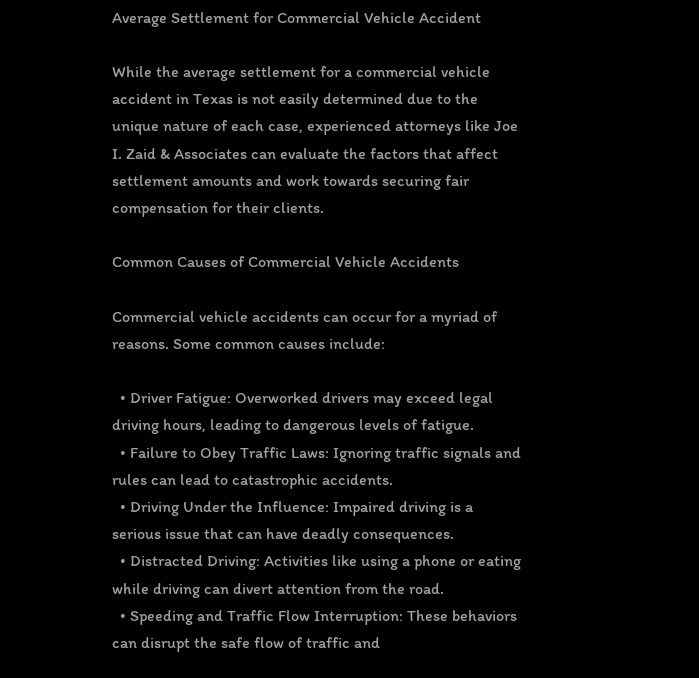Average Settlement for Commercial Vehicle Accident

While the average settlement for a commercial vehicle accident in Texas is not easily determined due to the unique nature of each case, experienced attorneys like Joe I. Zaid & Associates can evaluate the factors that affect settlement amounts and work towards securing fair compensation for their clients.

Common Causes of Commercial Vehicle Accidents

Commercial vehicle accidents can occur for a myriad of reasons. Some common causes include:

  • Driver Fatigue: Overworked drivers may exceed legal driving hours, leading to dangerous levels of fatigue.
  • Failure to Obey Traffic Laws: Ignoring traffic signals and rules can lead to catastrophic accidents.
  • Driving Under the Influence: Impaired driving is a serious issue that can have deadly consequences.
  • Distracted Driving: Activities like using a phone or eating while driving can divert attention from the road.
  • Speeding and Traffic Flow Interruption: These behaviors can disrupt the safe flow of traffic and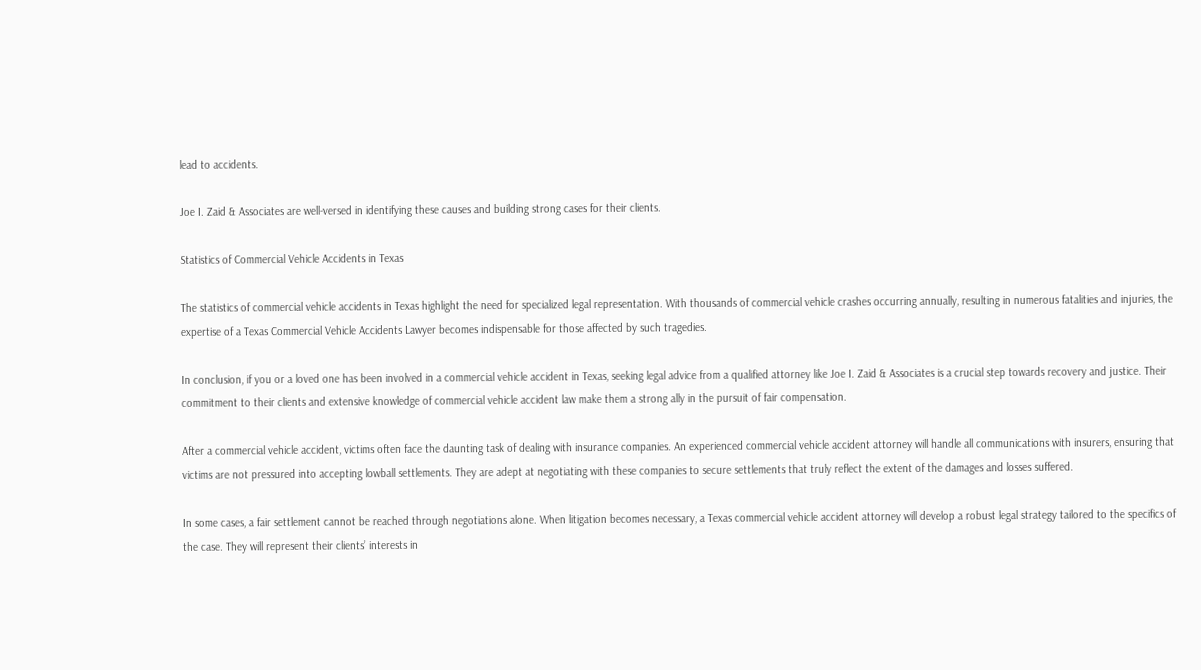lead to accidents.

Joe I. Zaid & Associates are well-versed in identifying these causes and building strong cases for their clients.

Statistics of Commercial Vehicle Accidents in Texas

The statistics of commercial vehicle accidents in Texas highlight the need for specialized legal representation. With thousands of commercial vehicle crashes occurring annually, resulting in numerous fatalities and injuries, the expertise of a Texas Commercial Vehicle Accidents Lawyer becomes indispensable for those affected by such tragedies.

In conclusion, if you or a loved one has been involved in a commercial vehicle accident in Texas, seeking legal advice from a qualified attorney like Joe I. Zaid & Associates is a crucial step towards recovery and justice. Their commitment to their clients and extensive knowledge of commercial vehicle accident law make them a strong ally in the pursuit of fair compensation.

After a commercial vehicle accident, victims often face the daunting task of dealing with insurance companies. An experienced commercial vehicle accident attorney will handle all communications with insurers, ensuring that victims are not pressured into accepting lowball settlements. They are adept at negotiating with these companies to secure settlements that truly reflect the extent of the damages and losses suffered.

In some cases, a fair settlement cannot be reached through negotiations alone. When litigation becomes necessary, a Texas commercial vehicle accident attorney will develop a robust legal strategy tailored to the specifics of the case. They will represent their clients’ interests in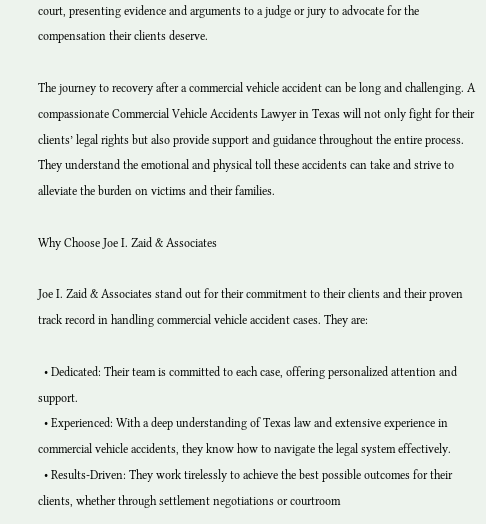court, presenting evidence and arguments to a judge or jury to advocate for the compensation their clients deserve.

The journey to recovery after a commercial vehicle accident can be long and challenging. A compassionate Commercial Vehicle Accidents Lawyer in Texas will not only fight for their clients’ legal rights but also provide support and guidance throughout the entire process. They understand the emotional and physical toll these accidents can take and strive to alleviate the burden on victims and their families.

Why Choose Joe I. Zaid & Associates

Joe I. Zaid & Associates stand out for their commitment to their clients and their proven track record in handling commercial vehicle accident cases. They are:

  • Dedicated: Their team is committed to each case, offering personalized attention and support.
  • Experienced: With a deep understanding of Texas law and extensive experience in commercial vehicle accidents, they know how to navigate the legal system effectively.
  • Results-Driven: They work tirelessly to achieve the best possible outcomes for their clients, whether through settlement negotiations or courtroom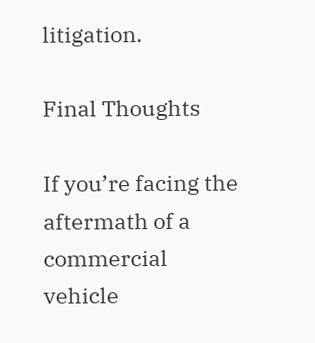litigation.

Final Thoughts

If you’re facing the aftermath of a commercial vehicle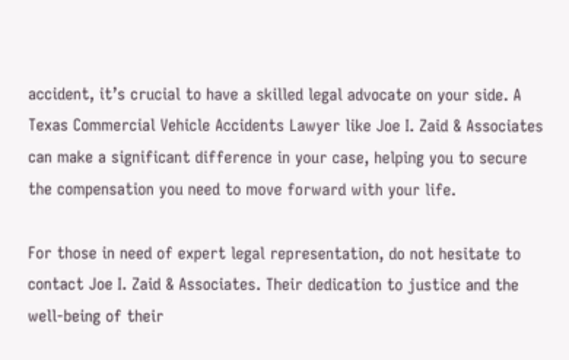accident, it’s crucial to have a skilled legal advocate on your side. A Texas Commercial Vehicle Accidents Lawyer like Joe I. Zaid & Associates can make a significant difference in your case, helping you to secure the compensation you need to move forward with your life.

For those in need of expert legal representation, do not hesitate to contact Joe I. Zaid & Associates. Their dedication to justice and the well-being of their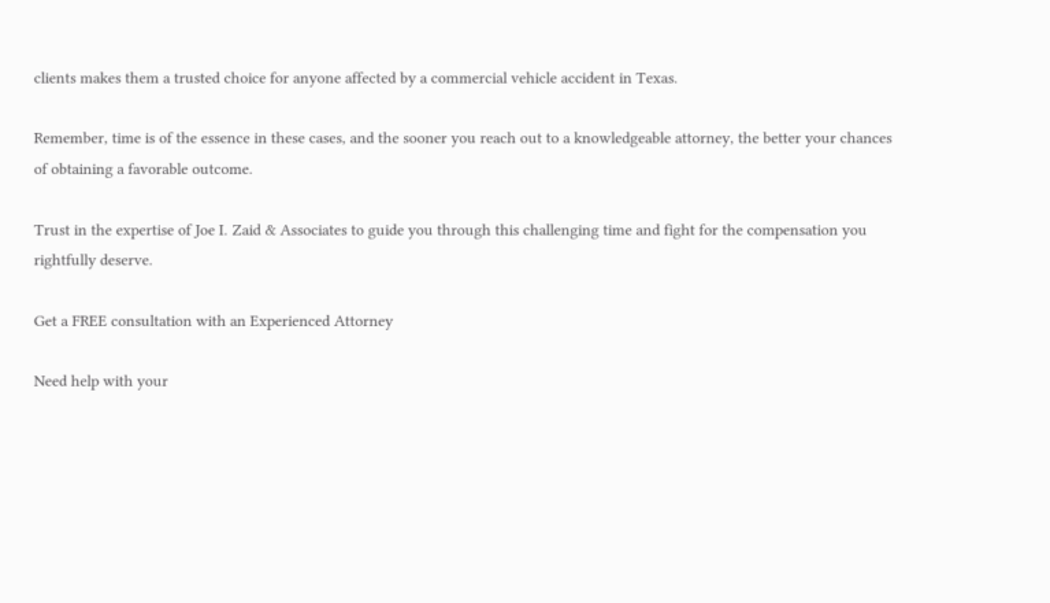clients makes them a trusted choice for anyone affected by a commercial vehicle accident in Texas.

Remember, time is of the essence in these cases, and the sooner you reach out to a knowledgeable attorney, the better your chances of obtaining a favorable outcome.

Trust in the expertise of Joe I. Zaid & Associates to guide you through this challenging time and fight for the compensation you rightfully deserve.

Get a FREE consultation with an Experienced Attorney

Need help with your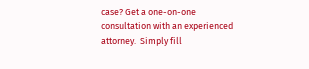case? Get a one-on-one consultation with an experienced attorney.  Simply fill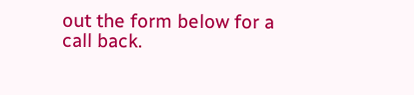out the form below for a call back.